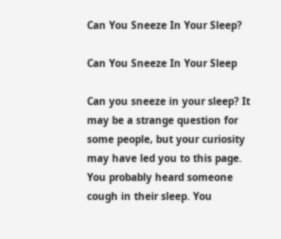Can You Sneeze In Your Sleep?

Can You Sneeze In Your Sleep

Can you sneeze in your sleep? It may be a strange question for some people, but your curiosity may have led you to this page. You probably heard someone cough in their sleep. You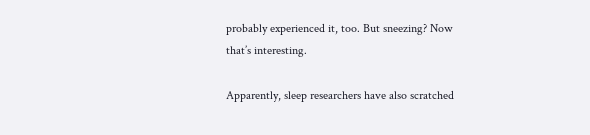probably experienced it, too. But sneezing? Now that’s interesting.

Apparently, sleep researchers have also scratched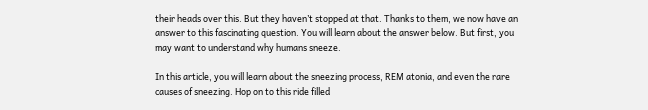their heads over this. But they haven’t stopped at that. Thanks to them, we now have an answer to this fascinating question. You will learn about the answer below. But first, you may want to understand why humans sneeze.

In this article, you will learn about the sneezing process, REM atonia, and even the rare causes of sneezing. Hop on to this ride filled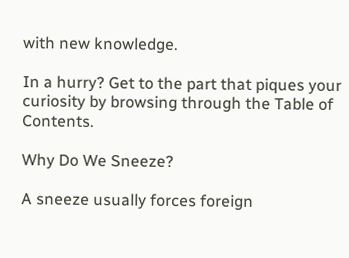with new knowledge.

In a hurry? Get to the part that piques your curiosity by browsing through the Table of Contents.

Why Do We Sneeze?

A sneeze usually forces foreign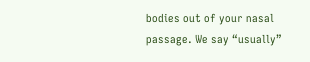bodies out of your nasal passage. We say “usually”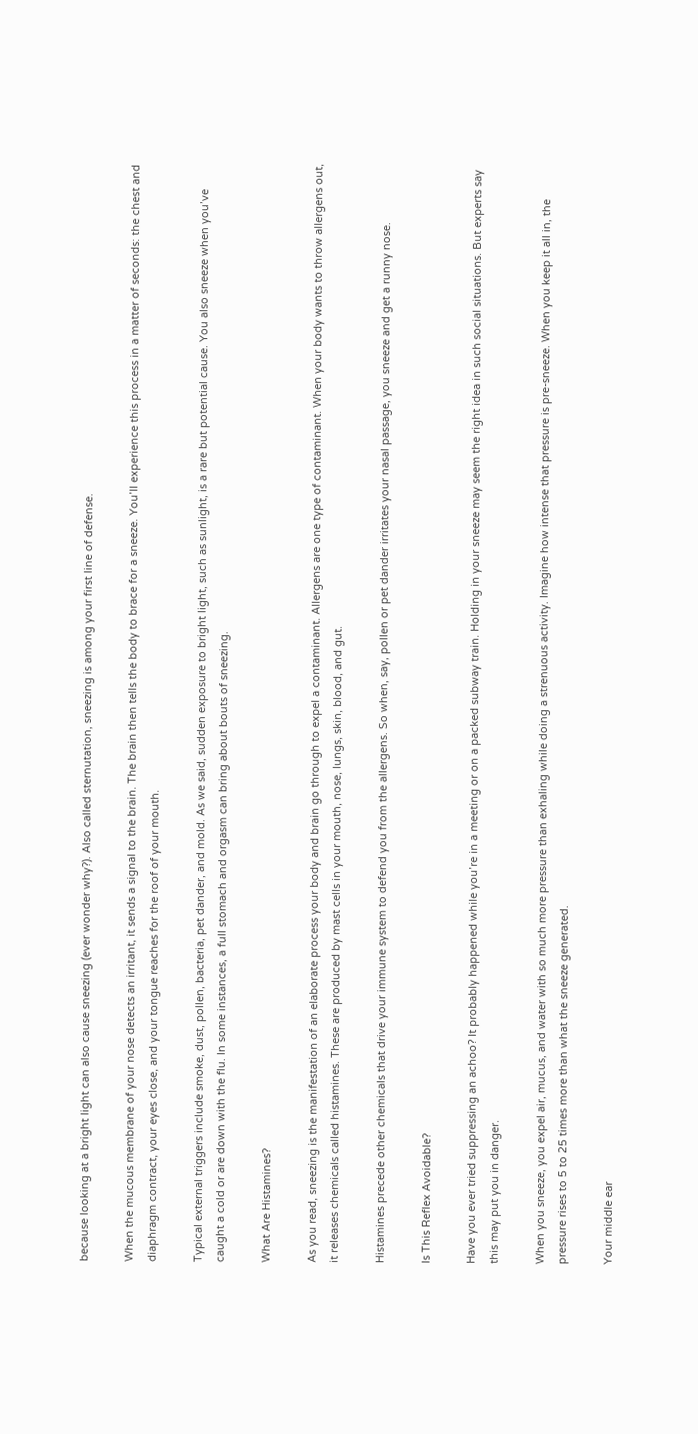because looking at a bright light can also cause sneezing (ever wonder why?). Also called sternutation, sneezing is among your first line of defense.

When the mucous membrane of your nose detects an irritant, it sends a signal to the brain. The brain then tells the body to brace for a sneeze. You’ll experience this process in a matter of seconds: the chest and diaphragm contract, your eyes close, and your tongue reaches for the roof of your mouth.

Typical external triggers include smoke, dust, pollen, bacteria, pet dander, and mold. As we said, sudden exposure to bright light, such as sunlight, is a rare but potential cause. You also sneeze when you’ve caught a cold or are down with the flu. In some instances, a full stomach and orgasm can bring about bouts of sneezing.

What Are Histamines?

As you read, sneezing is the manifestation of an elaborate process your body and brain go through to expel a contaminant. Allergens are one type of contaminant. When your body wants to throw allergens out, it releases chemicals called histamines. These are produced by mast cells in your mouth, nose, lungs, skin, blood, and gut.

Histamines precede other chemicals that drive your immune system to defend you from the allergens. So when, say, pollen or pet dander irritates your nasal passage, you sneeze and get a runny nose.

Is This Reflex Avoidable?

Have you ever tried suppressing an achoo? It probably happened while you’re in a meeting or on a packed subway train. Holding in your sneeze may seem the right idea in such social situations. But experts say this may put you in danger.

When you sneeze, you expel air, mucus, and water with so much more pressure than exhaling while doing a strenuous activity. Imagine how intense that pressure is pre-sneeze. When you keep it all in, the pressure rises to 5 to 25 times more than what the sneeze generated.

Your middle ear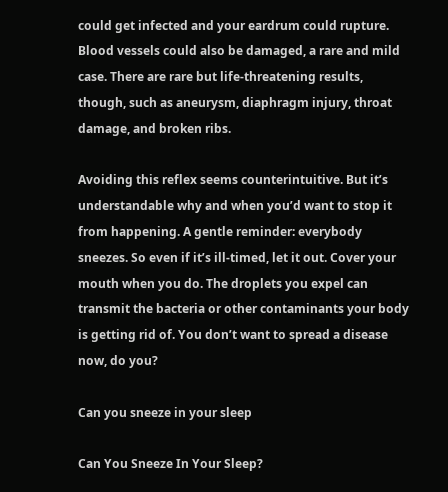could get infected and your eardrum could rupture. Blood vessels could also be damaged, a rare and mild case. There are rare but life-threatening results, though, such as aneurysm, diaphragm injury, throat damage, and broken ribs.

Avoiding this reflex seems counterintuitive. But it’s understandable why and when you’d want to stop it from happening. A gentle reminder: everybody sneezes. So even if it’s ill-timed, let it out. Cover your mouth when you do. The droplets you expel can transmit the bacteria or other contaminants your body is getting rid of. You don’t want to spread a disease now, do you?

Can you sneeze in your sleep

Can You Sneeze In Your Sleep?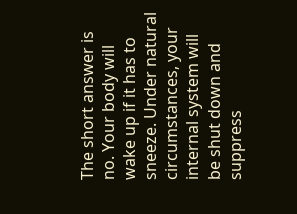The short answer is no. Your body will wake up if it has to sneeze. Under natural circumstances, your internal system will be shut down and suppress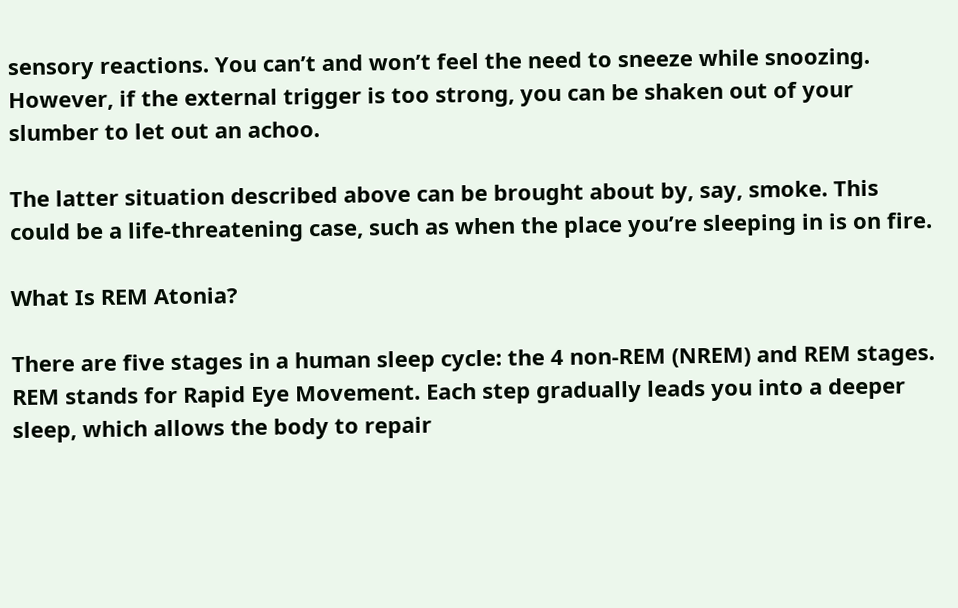sensory reactions. You can’t and won’t feel the need to sneeze while snoozing. However, if the external trigger is too strong, you can be shaken out of your slumber to let out an achoo.

The latter situation described above can be brought about by, say, smoke. This could be a life-threatening case, such as when the place you’re sleeping in is on fire.

What Is REM Atonia?

There are five stages in a human sleep cycle: the 4 non-REM (NREM) and REM stages. REM stands for Rapid Eye Movement. Each step gradually leads you into a deeper sleep, which allows the body to repair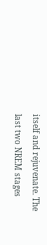itself and rejuvenate. The last two NREM stages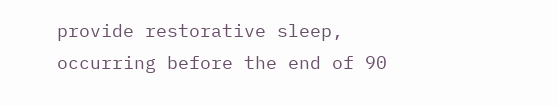provide restorative sleep, occurring before the end of 90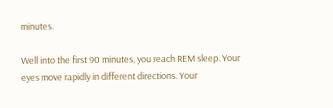minutes.

Well into the first 90 minutes, you reach REM sleep. Your eyes move rapidly in different directions. Your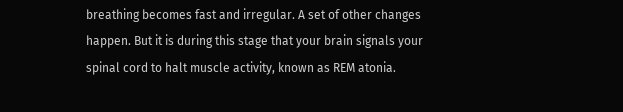breathing becomes fast and irregular. A set of other changes happen. But it is during this stage that your brain signals your spinal cord to halt muscle activity, known as REM atonia.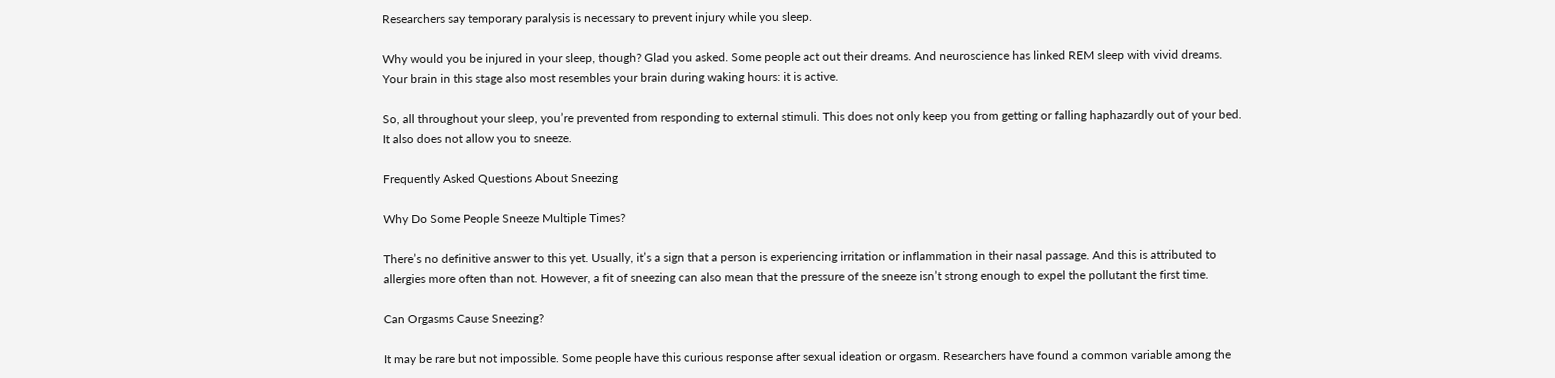Researchers say temporary paralysis is necessary to prevent injury while you sleep.

Why would you be injured in your sleep, though? Glad you asked. Some people act out their dreams. And neuroscience has linked REM sleep with vivid dreams. Your brain in this stage also most resembles your brain during waking hours: it is active.

So, all throughout your sleep, you’re prevented from responding to external stimuli. This does not only keep you from getting or falling haphazardly out of your bed. It also does not allow you to sneeze.

Frequently Asked Questions About Sneezing

Why Do Some People Sneeze Multiple Times?

There’s no definitive answer to this yet. Usually, it’s a sign that a person is experiencing irritation or inflammation in their nasal passage. And this is attributed to allergies more often than not. However, a fit of sneezing can also mean that the pressure of the sneeze isn’t strong enough to expel the pollutant the first time.

Can Orgasms Cause Sneezing?

It may be rare but not impossible. Some people have this curious response after sexual ideation or orgasm. Researchers have found a common variable among the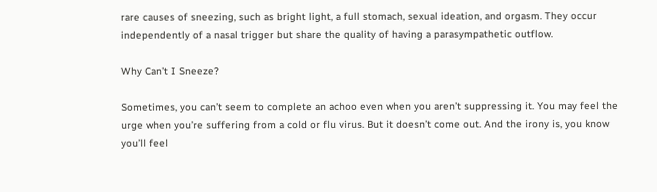rare causes of sneezing, such as bright light, a full stomach, sexual ideation, and orgasm. They occur independently of a nasal trigger but share the quality of having a parasympathetic outflow.

Why Can’t I Sneeze?

Sometimes, you can’t seem to complete an achoo even when you aren’t suppressing it. You may feel the urge when you’re suffering from a cold or flu virus. But it doesn’t come out. And the irony is, you know you’ll feel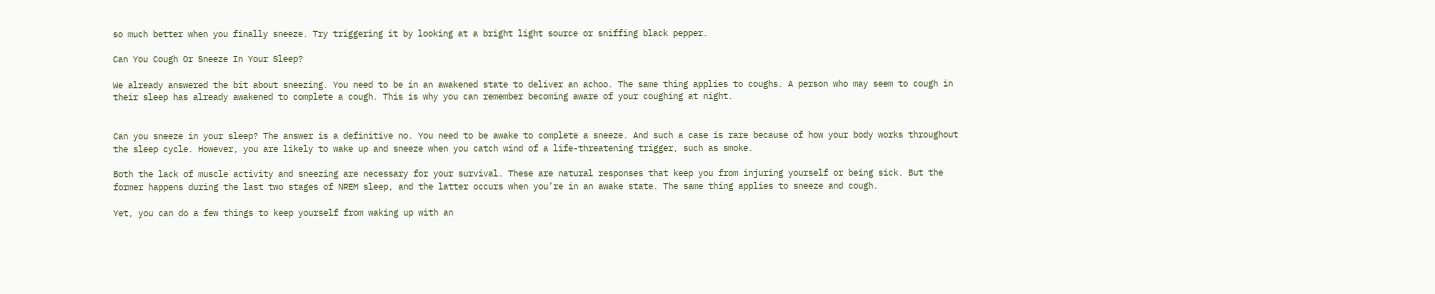so much better when you finally sneeze. Try triggering it by looking at a bright light source or sniffing black pepper.

Can You Cough Or Sneeze In Your Sleep?

We already answered the bit about sneezing. You need to be in an awakened state to deliver an achoo. The same thing applies to coughs. A person who may seem to cough in their sleep has already awakened to complete a cough. This is why you can remember becoming aware of your coughing at night.


Can you sneeze in your sleep? The answer is a definitive no. You need to be awake to complete a sneeze. And such a case is rare because of how your body works throughout the sleep cycle. However, you are likely to wake up and sneeze when you catch wind of a life-threatening trigger, such as smoke.

Both the lack of muscle activity and sneezing are necessary for your survival. These are natural responses that keep you from injuring yourself or being sick. But the former happens during the last two stages of NREM sleep, and the latter occurs when you’re in an awake state. The same thing applies to sneeze and cough.

Yet, you can do a few things to keep yourself from waking up with an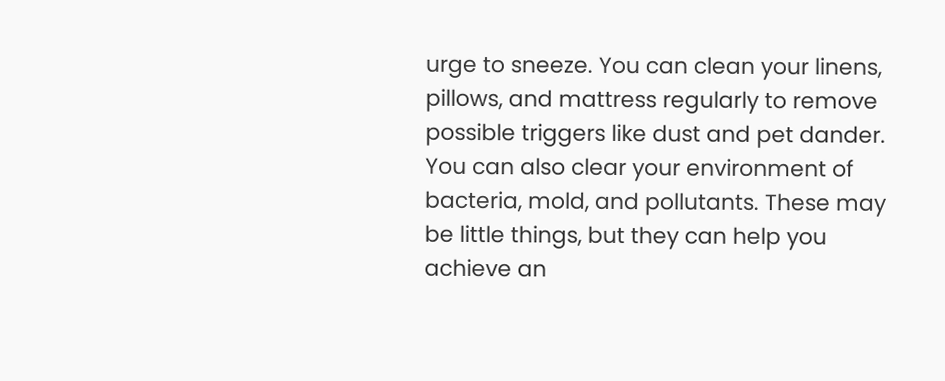urge to sneeze. You can clean your linens, pillows, and mattress regularly to remove possible triggers like dust and pet dander. You can also clear your environment of bacteria, mold, and pollutants. These may be little things, but they can help you achieve an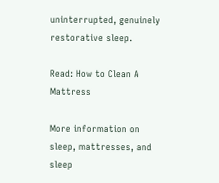uninterrupted, genuinely restorative sleep.

Read: How to Clean A Mattress

More information on sleep, mattresses, and sleep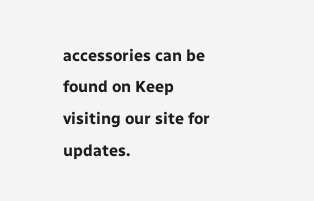accessories can be found on Keep visiting our site for updates.